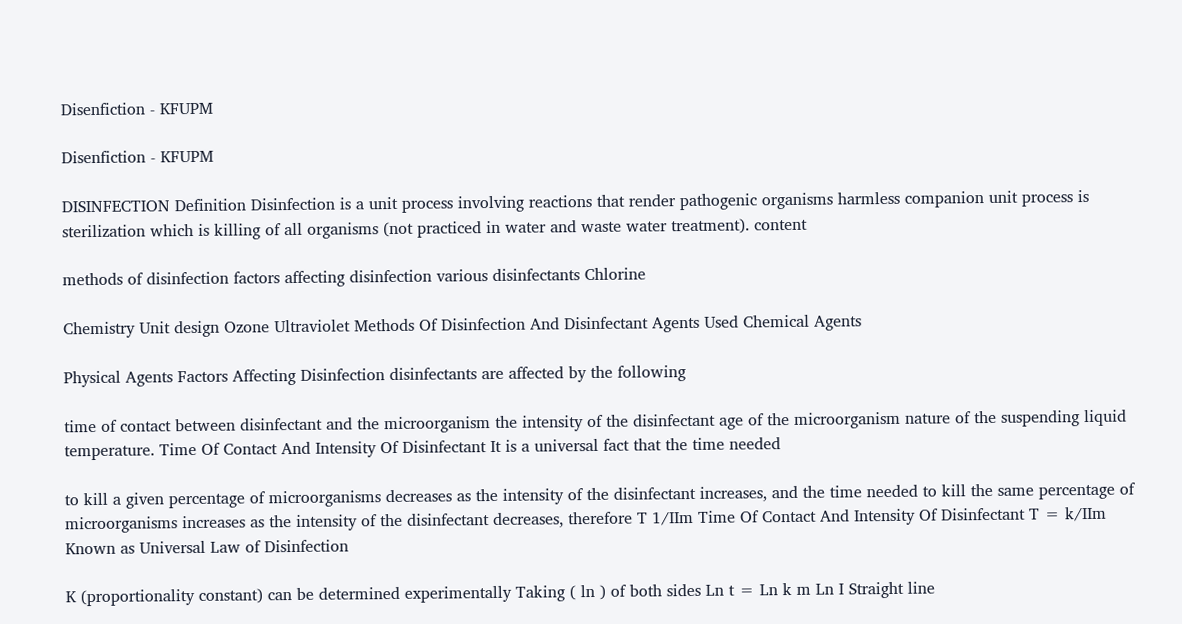Disenfiction - KFUPM

Disenfiction - KFUPM

DISINFECTION Definition Disinfection is a unit process involving reactions that render pathogenic organisms harmless companion unit process is sterilization which is killing of all organisms (not practiced in water and waste water treatment). content

methods of disinfection factors affecting disinfection various disinfectants Chlorine

Chemistry Unit design Ozone Ultraviolet Methods Of Disinfection And Disinfectant Agents Used Chemical Agents

Physical Agents Factors Affecting Disinfection disinfectants are affected by the following

time of contact between disinfectant and the microorganism the intensity of the disinfectant age of the microorganism nature of the suspending liquid temperature. Time Of Contact And Intensity Of Disinfectant It is a universal fact that the time needed

to kill a given percentage of microorganisms decreases as the intensity of the disinfectant increases, and the time needed to kill the same percentage of microorganisms increases as the intensity of the disinfectant decreases, therefore T 1/IIm Time Of Contact And Intensity Of Disinfectant T = k/IIm Known as Universal Law of Disinfection

K (proportionality constant) can be determined experimentally Taking ( ln ) of both sides Ln t = Ln k m Ln I Straight line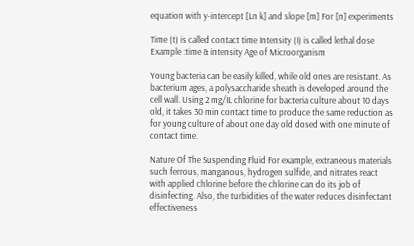equation with y-intercept [Ln k] and slope [m] For [n] experiments

Time (t) is called contact time Intensity (I) is called lethal dose Example :time & intensity Age of Microorganism

Young bacteria can be easily killed, while old ones are resistant. As bacterium ages, a polysaccharide sheath is developed around the cell wall. Using 2 mg/IL chlorine for bacteria culture about 10 days old, it takes 30 min contact time to produce the same reduction as for young culture of about one day old dosed with one minute of contact time.

Nature Of The Suspending Fluid For example, extraneous materials such ferrous, manganous, hydrogen sulfide, and nitrates react with applied chlorine before the chlorine can do its job of disinfecting. Also, the turbidities of the water reduces disinfectant effectiveness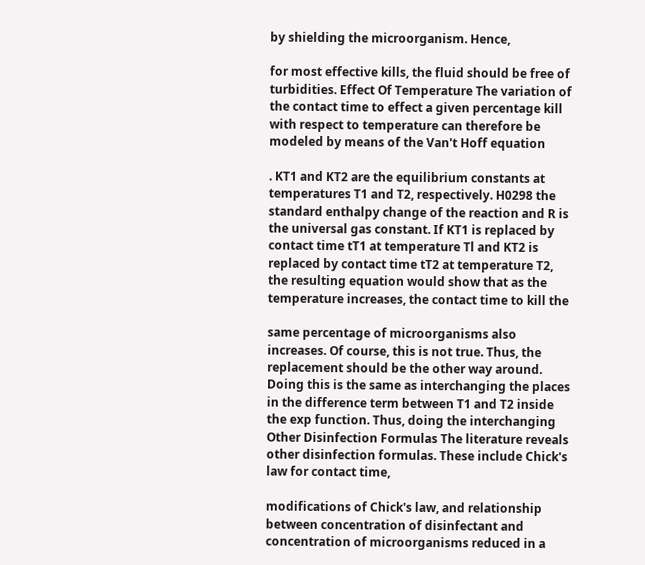by shielding the microorganism. Hence,

for most effective kills, the fluid should be free of turbidities. Effect Of Temperature The variation of the contact time to effect a given percentage kill with respect to temperature can therefore be modeled by means of the Van't Hoff equation

. KT1 and KT2 are the equilibrium constants at temperatures T1 and T2, respectively. H0298 the standard enthalpy change of the reaction and R is the universal gas constant. If KT1 is replaced by contact time tT1 at temperature Tl and KT2 is replaced by contact time tT2 at temperature T2, the resulting equation would show that as the temperature increases, the contact time to kill the

same percentage of microorganisms also increases. Of course, this is not true. Thus, the replacement should be the other way around. Doing this is the same as interchanging the places in the difference term between T1 and T2 inside the exp function. Thus, doing the interchanging Other Disinfection Formulas The literature reveals other disinfection formulas. These include Chick's law for contact time,

modifications of Chick's law, and relationship between concentration of disinfectant and concentration of microorganisms reduced in a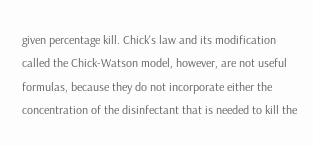given percentage kill. Chick's law and its modification called the Chick-Watson model, however, are not useful formulas, because they do not incorporate either the concentration of the disinfectant that is needed to kill the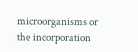microorganisms or the incorporation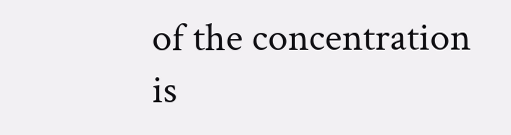of the concentration is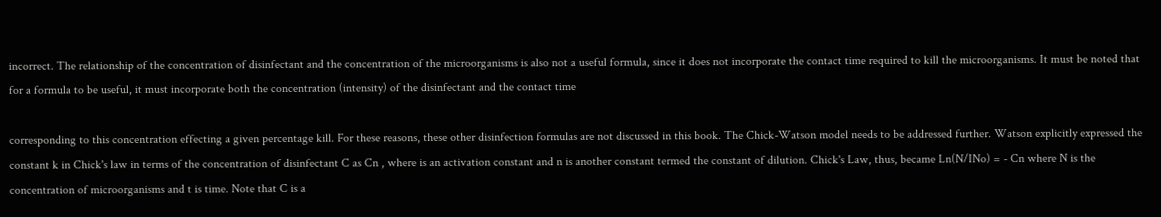incorrect. The relationship of the concentration of disinfectant and the concentration of the microorganisms is also not a useful formula, since it does not incorporate the contact time required to kill the microorganisms. It must be noted that for a formula to be useful, it must incorporate both the concentration (intensity) of the disinfectant and the contact time

corresponding to this concentration effecting a given percentage kill. For these reasons, these other disinfection formulas are not discussed in this book. The Chick-Watson model needs to be addressed further. Watson explicitly expressed the constant k in Chick's law in terms of the concentration of disinfectant C as Cn , where is an activation constant and n is another constant termed the constant of dilution. Chick's Law, thus, became Ln(N/INo) = - Cn where N is the concentration of microorganisms and t is time. Note that C is a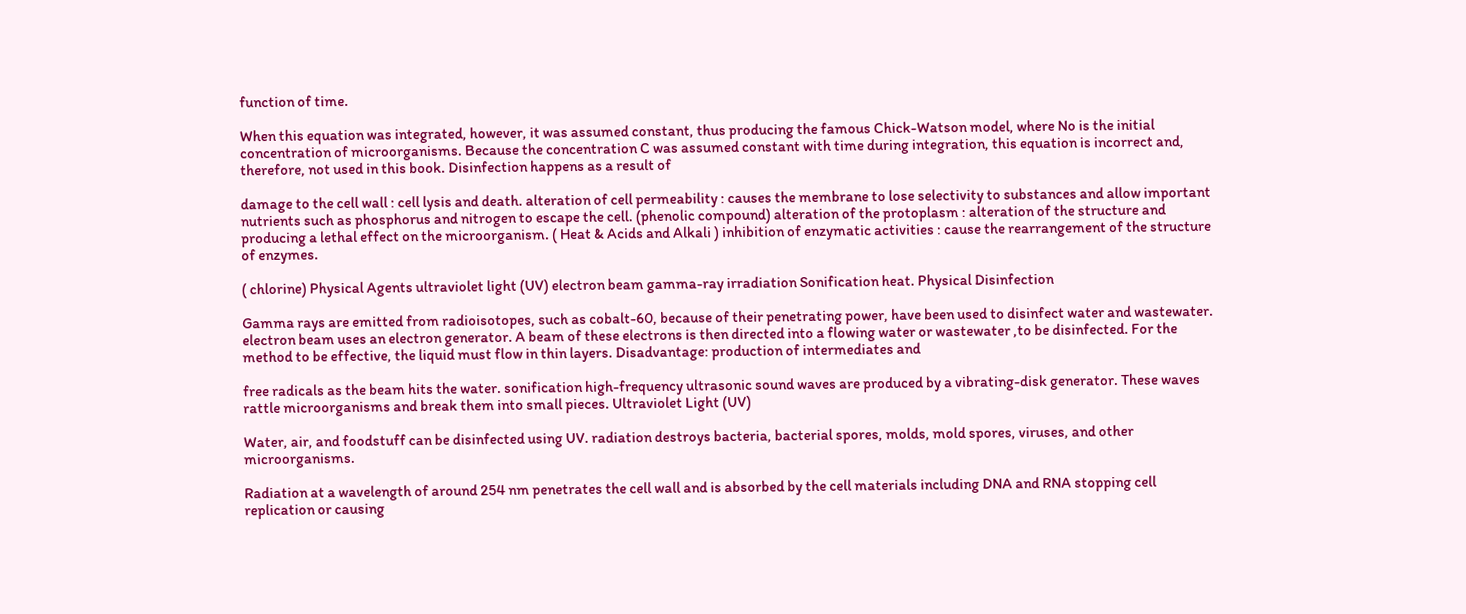function of time.

When this equation was integrated, however, it was assumed constant, thus producing the famous Chick-Watson model, where No is the initial concentration of microorganisms. Because the concentration C was assumed constant with time during integration, this equation is incorrect and, therefore, not used in this book. Disinfection happens as a result of

damage to the cell wall : cell lysis and death. alteration of cell permeability : causes the membrane to lose selectivity to substances and allow important nutrients such as phosphorus and nitrogen to escape the cell. (phenolic compound) alteration of the protoplasm : alteration of the structure and producing a lethal effect on the microorganism. ( Heat & Acids and Alkali ) inhibition of enzymatic activities : cause the rearrangement of the structure of enzymes.

( chlorine) Physical Agents ultraviolet light (UV) electron beam gamma-ray irradiation Sonification heat. Physical Disinfection

Gamma rays are emitted from radioisotopes, such as cobalt-60, because of their penetrating power, have been used to disinfect water and wastewater. electron beam uses an electron generator. A beam of these electrons is then directed into a flowing water or wastewater ,to be disinfected. For the method to be effective, the liquid must flow in thin layers. Disadvantage: production of intermediates and

free radicals as the beam hits the water. sonification high-frequency ultrasonic sound waves are produced by a vibrating-disk generator. These waves rattle microorganisms and break them into small pieces. Ultraviolet Light (UV)

Water, air, and foodstuff can be disinfected using UV. radiation destroys bacteria, bacterial spores, molds, mold spores, viruses, and other microorganisms.

Radiation at a wavelength of around 254 nm penetrates the cell wall and is absorbed by the cell materials including DNA and RNA stopping cell replication or causing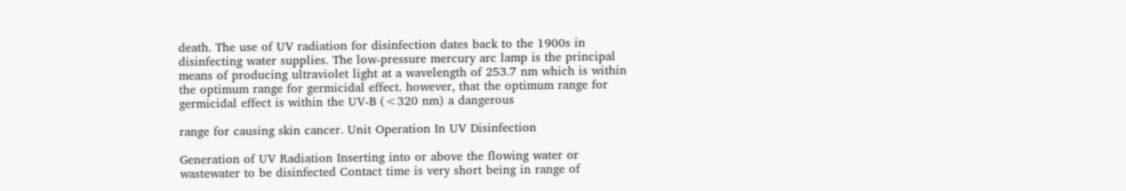death. The use of UV radiation for disinfection dates back to the 1900s in disinfecting water supplies. The low-pressure mercury arc lamp is the principal means of producing ultraviolet light at a wavelength of 253.7 nm which is within the optimum range for germicidal effect. however, that the optimum range for germicidal effect is within the UV-B (<320 nm) a dangerous

range for causing skin cancer. Unit Operation In UV Disinfection

Generation of UV Radiation Inserting into or above the flowing water or wastewater to be disinfected Contact time is very short being in range of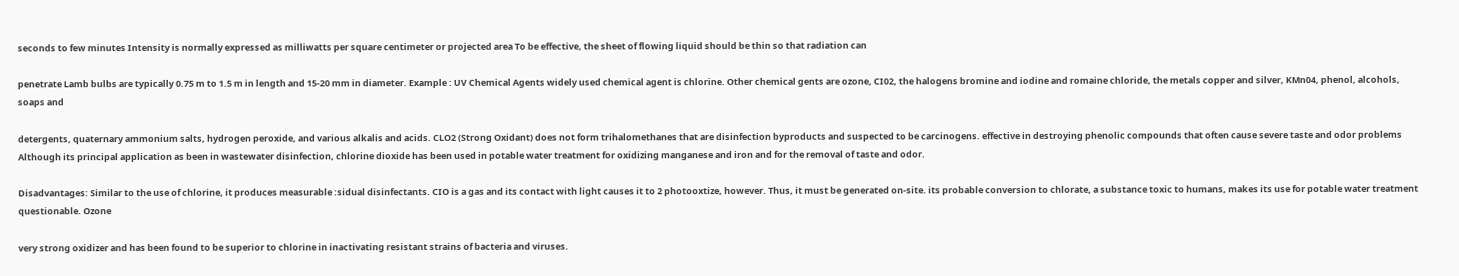seconds to few minutes Intensity is normally expressed as milliwatts per square centimeter or projected area To be effective, the sheet of flowing liquid should be thin so that radiation can

penetrate Lamb bulbs are typically 0.75 m to 1.5 m in length and 15-20 mm in diameter. Example : UV Chemical Agents widely used chemical agent is chlorine. Other chemical gents are ozone, CI02, the halogens bromine and iodine and romaine chloride, the metals copper and silver, KMn04, phenol, alcohols, soaps and

detergents, quaternary ammonium salts, hydrogen peroxide, and various alkalis and acids. CLO2 (Strong Oxidant) does not form trihalomethanes that are disinfection byproducts and suspected to be carcinogens. effective in destroying phenolic compounds that often cause severe taste and odor problems Although its principal application as been in wastewater disinfection, chlorine dioxide has been used in potable water treatment for oxidizing manganese and iron and for the removal of taste and odor.

Disadvantages: Similar to the use of chlorine, it produces measurable :sidual disinfectants. CIO is a gas and its contact with light causes it to 2 photooxtize, however. Thus, it must be generated on-site. its probable conversion to chlorate, a substance toxic to humans, makes its use for potable water treatment questionable. Ozone

very strong oxidizer and has been found to be superior to chlorine in inactivating resistant strains of bacteria and viruses.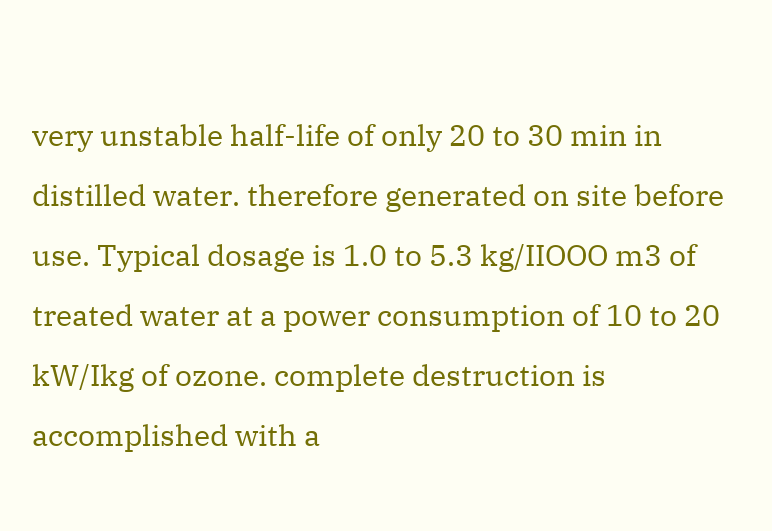very unstable half-life of only 20 to 30 min in distilled water. therefore generated on site before use. Typical dosage is 1.0 to 5.3 kg/IIOOO m3 of treated water at a power consumption of 10 to 20 kW/Ikg of ozone. complete destruction is accomplished with a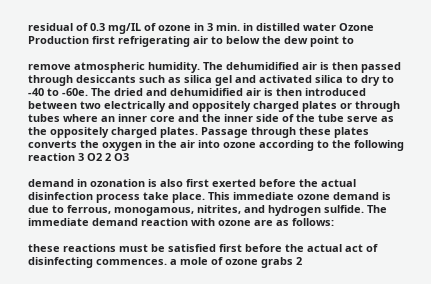residual of 0.3 mg/IL of ozone in 3 min. in distilled water Ozone Production first refrigerating air to below the dew point to

remove atmospheric humidity. The dehumidified air is then passed through desiccants such as silica gel and activated silica to dry to -40 to -60e. The dried and dehumidified air is then introduced between two electrically and oppositely charged plates or through tubes where an inner core and the inner side of the tube serve as the oppositely charged plates. Passage through these plates converts the oxygen in the air into ozone according to the following reaction 3 O2 2 O3

demand in ozonation is also first exerted before the actual disinfection process take place. This immediate ozone demand is due to ferrous, monogamous, nitrites, and hydrogen sulfide. The immediate demand reaction with ozone are as follows:

these reactions must be satisfied first before the actual act of disinfecting commences. a mole of ozone grabs 2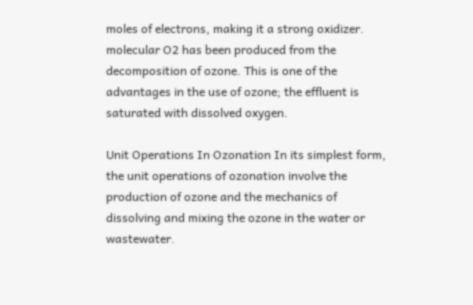moles of electrons, making it a strong oxidizer. molecular O2 has been produced from the decomposition of ozone. This is one of the advantages in the use of ozone; the effluent is saturated with dissolved oxygen.

Unit Operations In Ozonation In its simplest form, the unit operations of ozonation involve the production of ozone and the mechanics of dissolving and mixing the ozone in the water or wastewater.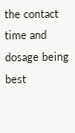the contact time and dosage being best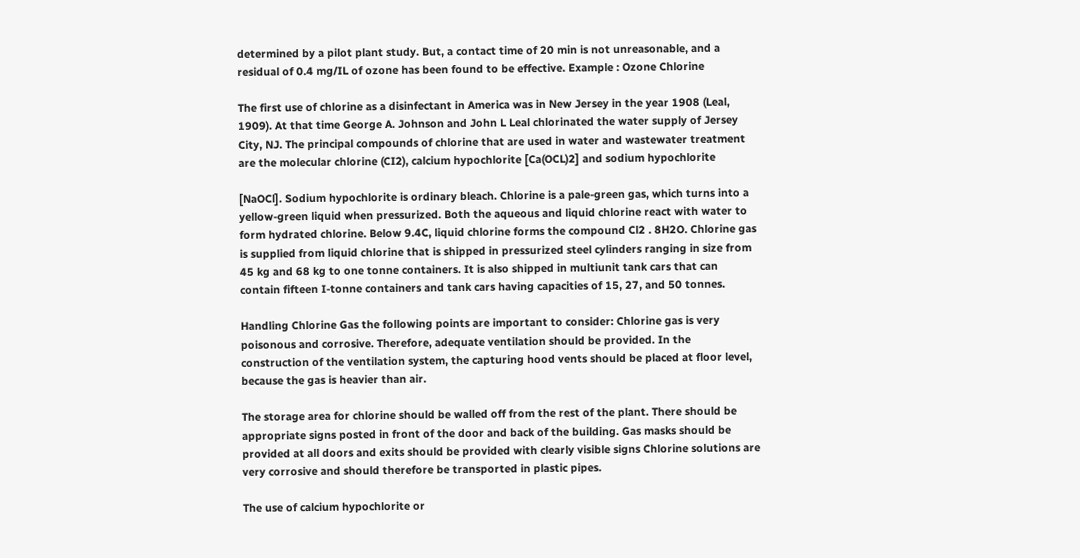determined by a pilot plant study. But, a contact time of 20 min is not unreasonable, and a residual of 0.4 mg/IL of ozone has been found to be effective. Example : Ozone Chlorine

The first use of chlorine as a disinfectant in America was in New Jersey in the year 1908 (Leal, 1909). At that time George A. Johnson and John L Leal chlorinated the water supply of Jersey City, NJ. The principal compounds of chlorine that are used in water and wastewater treatment are the molecular chlorine (CI2), calcium hypochlorite [Ca(OCL)2] and sodium hypochlorite

[NaOCl]. Sodium hypochlorite is ordinary bleach. Chlorine is a pale-green gas, which turns into a yellow-green liquid when pressurized. Both the aqueous and liquid chlorine react with water to form hydrated chlorine. Below 9.4C, liquid chlorine forms the compound Cl2 . 8H2O. Chlorine gas is supplied from liquid chlorine that is shipped in pressurized steel cylinders ranging in size from 45 kg and 68 kg to one tonne containers. It is also shipped in multiunit tank cars that can contain fifteen I-tonne containers and tank cars having capacities of 15, 27, and 50 tonnes.

Handling Chlorine Gas the following points are important to consider: Chlorine gas is very poisonous and corrosive. Therefore, adequate ventilation should be provided. In the construction of the ventilation system, the capturing hood vents should be placed at floor level, because the gas is heavier than air.

The storage area for chlorine should be walled off from the rest of the plant. There should be appropriate signs posted in front of the door and back of the building. Gas masks should be provided at all doors and exits should be provided with clearly visible signs Chlorine solutions are very corrosive and should therefore be transported in plastic pipes.

The use of calcium hypochlorite or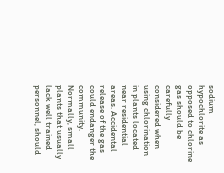sodium hypochlorite as opposed to chlorine gas should be carefully considered when using chlorination in plants located near residential areas. Accidental release of the gas could endanger the community. Normally, small plants that usually lack well trained personnel, should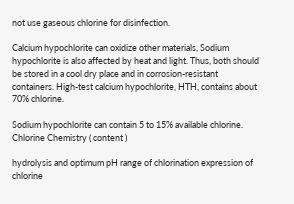not use gaseous chlorine for disinfection.

Calcium hypochlorite can oxidize other materials, Sodium hypochlorite is also affected by heat and light. Thus, both should be stored in a cool dry place and in corrosion-resistant containers. High-test calcium hypochlorite, HTH, contains about 70% chlorine.

Sodium hypochlorite can contain 5 to 15% available chlorine. Chlorine Chemistry ( content )

hydrolysis and optimum pH range of chlorination expression of chlorine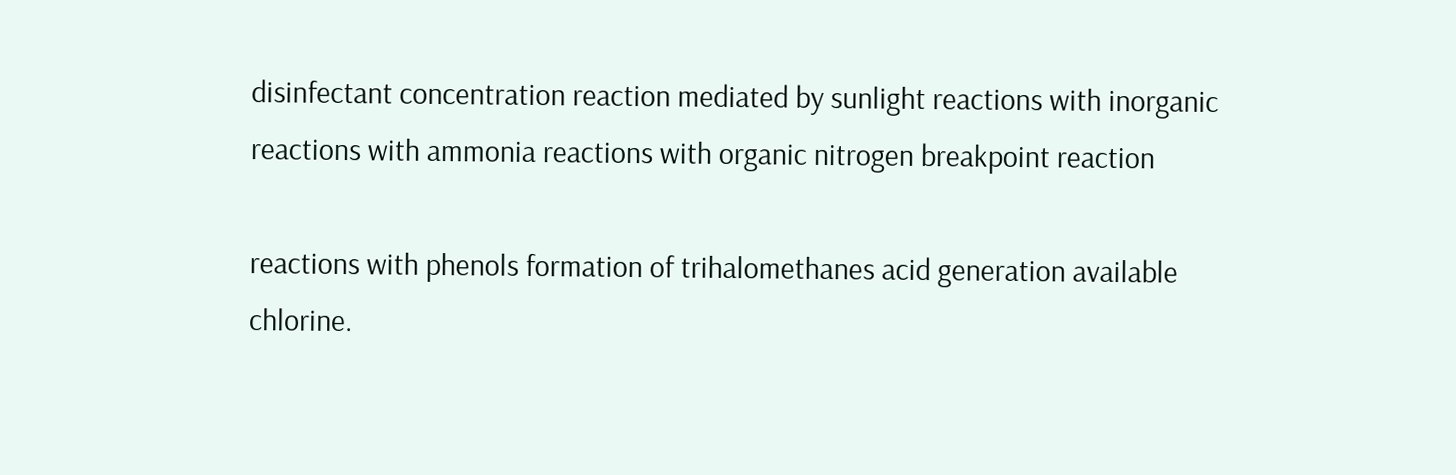disinfectant concentration reaction mediated by sunlight reactions with inorganic reactions with ammonia reactions with organic nitrogen breakpoint reaction

reactions with phenols formation of trihalomethanes acid generation available chlorine.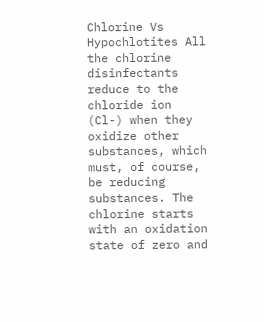Chlorine Vs Hypochlotites All the chlorine disinfectants reduce to the chloride ion (Cl-) when they oxidize other substances, which must, of course, be reducing substances. The chlorine starts with an oxidation state of zero and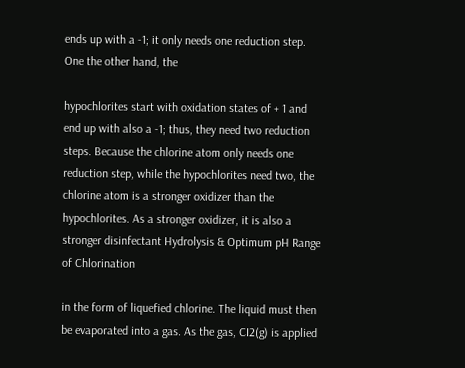ends up with a -1; it only needs one reduction step. One the other hand, the

hypochlorites start with oxidation states of + 1 and end up with also a -1; thus, they need two reduction steps. Because the chlorine atom only needs one reduction step, while the hypochlorites need two, the chlorine atom is a stronger oxidizer than the hypochlorites. As a stronger oxidizer, it is also a stronger disinfectant Hydrolysis & Optimum pH Range of Chlorination

in the form of liquefied chlorine. The liquid must then be evaporated into a gas. As the gas, CI2(g) is applied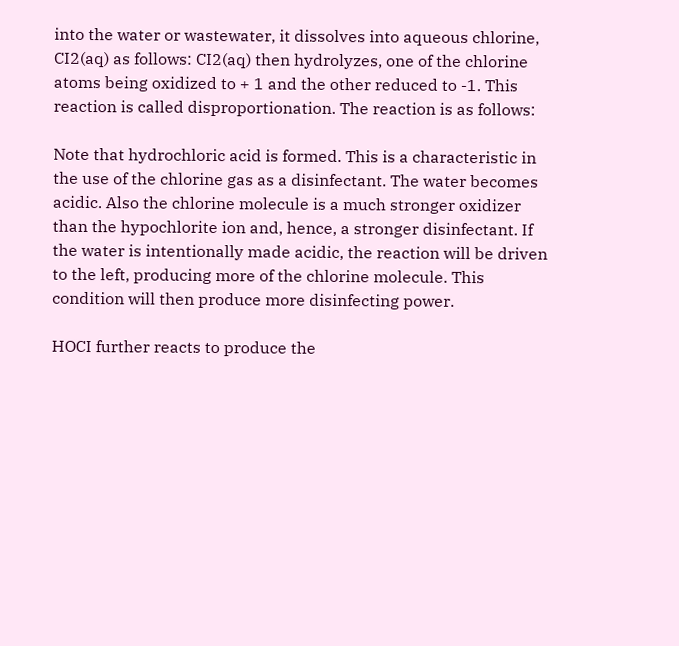into the water or wastewater, it dissolves into aqueous chlorine, CI2(aq) as follows: CI2(aq) then hydrolyzes, one of the chlorine atoms being oxidized to + 1 and the other reduced to -1. This reaction is called disproportionation. The reaction is as follows:

Note that hydrochloric acid is formed. This is a characteristic in the use of the chlorine gas as a disinfectant. The water becomes acidic. Also the chlorine molecule is a much stronger oxidizer than the hypochlorite ion and, hence, a stronger disinfectant. If the water is intentionally made acidic, the reaction will be driven to the left, producing more of the chlorine molecule. This condition will then produce more disinfecting power.

HOCI further reacts to produce the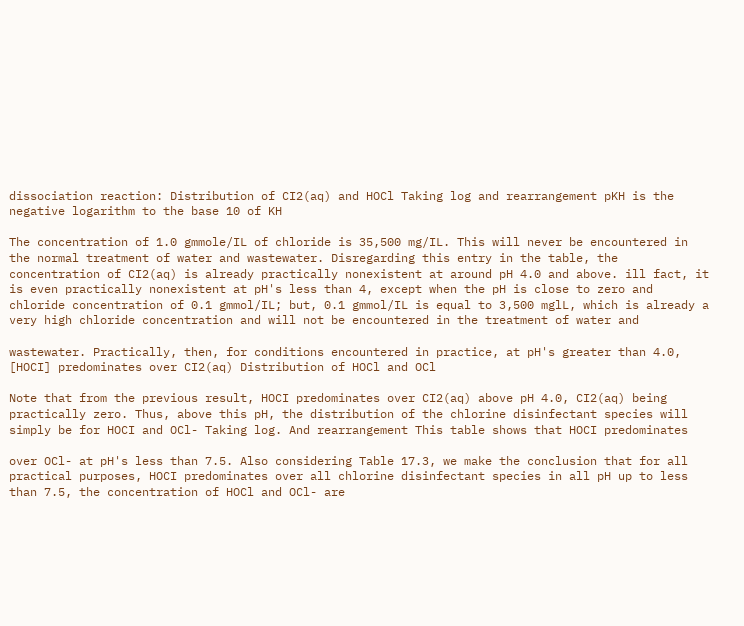dissociation reaction: Distribution of CI2(aq) and HOCl Taking log and rearrangement pKH is the negative logarithm to the base 10 of KH

The concentration of 1.0 gmmole/IL of chloride is 35,500 mg/IL. This will never be encountered in the normal treatment of water and wastewater. Disregarding this entry in the table, the concentration of CI2(aq) is already practically nonexistent at around pH 4.0 and above. ill fact, it is even practically nonexistent at pH's less than 4, except when the pH is close to zero and chloride concentration of 0.1 gmmol/IL; but, 0.1 gmmol/IL is equal to 3,500 mglL, which is already a very high chloride concentration and will not be encountered in the treatment of water and

wastewater. Practically, then, for conditions encountered in practice, at pH's greater than 4.0, [HOCI] predominates over CI2(aq) Distribution of HOCl and OCl

Note that from the previous result, HOCI predominates over CI2(aq) above pH 4.0, CI2(aq) being practically zero. Thus, above this pH, the distribution of the chlorine disinfectant species will simply be for HOCI and OCl- Taking log. And rearrangement This table shows that HOCI predominates

over OCl- at pH's less than 7.5. Also considering Table 17.3, we make the conclusion that for all practical purposes, HOCI predominates over all chlorine disinfectant species in all pH up to less than 7.5, the concentration of HOCl and OCl- are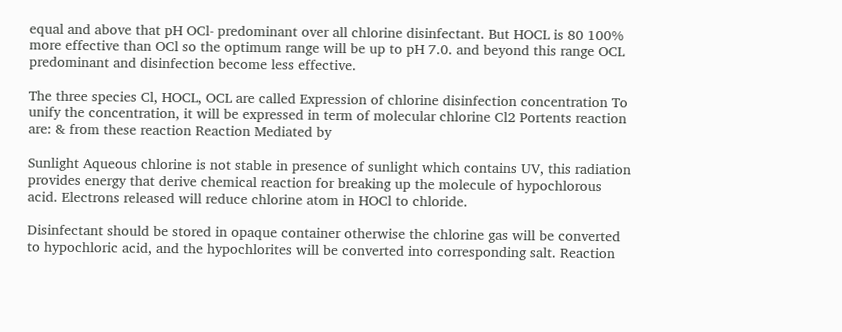equal and above that pH OCl- predominant over all chlorine disinfectant. But HOCL is 80 100% more effective than OCl so the optimum range will be up to pH 7.0. and beyond this range OCL predominant and disinfection become less effective.

The three species Cl, HOCL, OCL are called Expression of chlorine disinfection concentration To unify the concentration, it will be expressed in term of molecular chlorine Cl2 Portents reaction are: & from these reaction Reaction Mediated by

Sunlight Aqueous chlorine is not stable in presence of sunlight which contains UV, this radiation provides energy that derive chemical reaction for breaking up the molecule of hypochlorous acid. Electrons released will reduce chlorine atom in HOCl to chloride.

Disinfectant should be stored in opaque container otherwise the chlorine gas will be converted to hypochloric acid, and the hypochlorites will be converted into corresponding salt. Reaction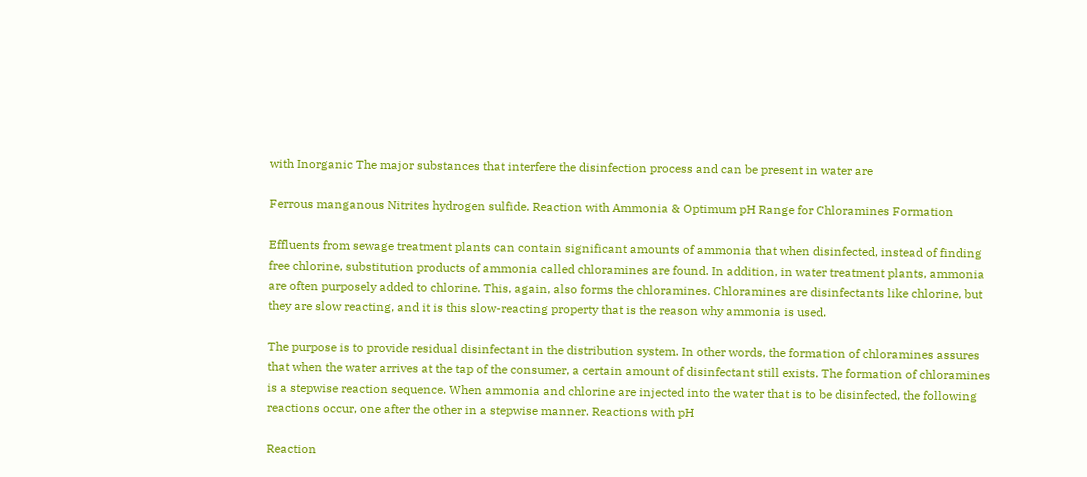with Inorganic The major substances that interfere the disinfection process and can be present in water are

Ferrous manganous Nitrites hydrogen sulfide. Reaction with Ammonia & Optimum pH Range for Chloramines Formation

Effluents from sewage treatment plants can contain significant amounts of ammonia that when disinfected, instead of finding free chlorine, substitution products of ammonia called chloramines are found. In addition, in water treatment plants, ammonia are often purposely added to chlorine. This, again, also forms the chloramines. Chloramines are disinfectants like chlorine, but they are slow reacting, and it is this slow-reacting property that is the reason why ammonia is used.

The purpose is to provide residual disinfectant in the distribution system. In other words, the formation of chloramines assures that when the water arrives at the tap of the consumer, a certain amount of disinfectant still exists. The formation of chloramines is a stepwise reaction sequence. When ammonia and chlorine are injected into the water that is to be disinfected, the following reactions occur, one after the other in a stepwise manner. Reactions with pH

Reaction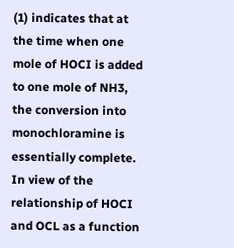(1) indicates that at the time when one mole of HOCI is added to one mole of NH3, the conversion into monochloramine is essentially complete. In view of the relationship of HOCI and OCL as a function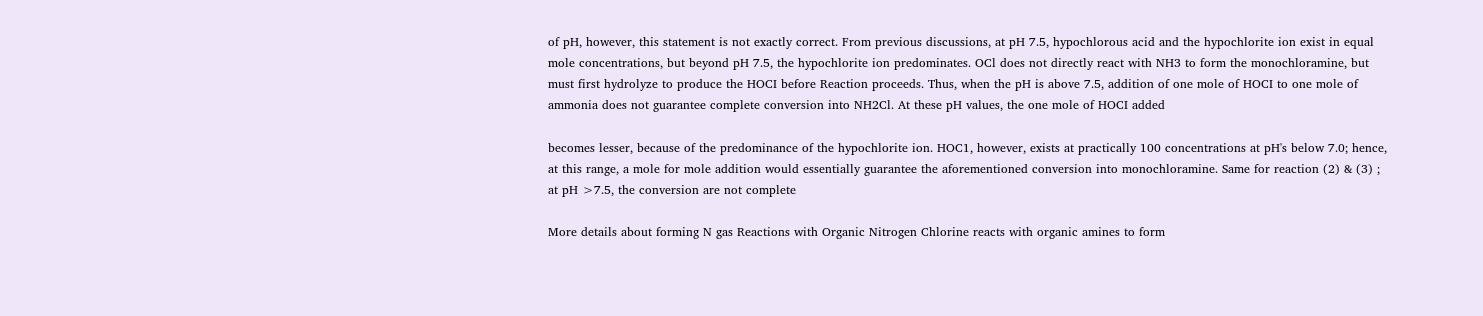of pH, however, this statement is not exactly correct. From previous discussions, at pH 7.5, hypochlorous acid and the hypochlorite ion exist in equal mole concentrations, but beyond pH 7.5, the hypochlorite ion predominates. OCl does not directly react with NH3 to form the monochloramine, but must first hydrolyze to produce the HOCI before Reaction proceeds. Thus, when the pH is above 7.5, addition of one mole of HOCI to one mole of ammonia does not guarantee complete conversion into NH2Cl. At these pH values, the one mole of HOCI added

becomes lesser, because of the predominance of the hypochlorite ion. HOC1, however, exists at practically 100 concentrations at pH's below 7.0; hence, at this range, a mole for mole addition would essentially guarantee the aforementioned conversion into monochloramine. Same for reaction (2) & (3) ; at pH >7.5, the conversion are not complete

More details about forming N gas Reactions with Organic Nitrogen Chlorine reacts with organic amines to form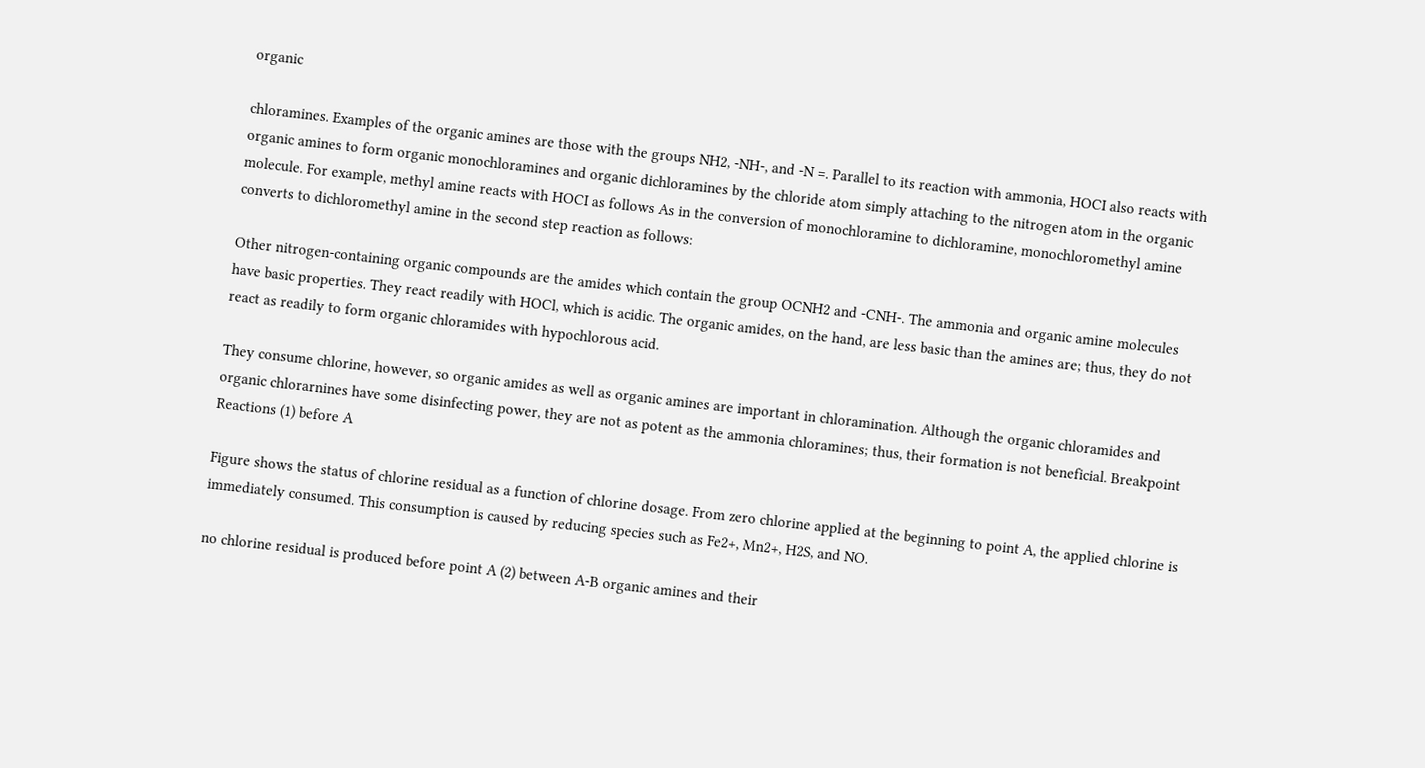organic

chloramines. Examples of the organic amines are those with the groups NH2, -NH-, and -N =. Parallel to its reaction with ammonia, HOCI also reacts with organic amines to form organic monochloramines and organic dichloramines by the chloride atom simply attaching to the nitrogen atom in the organic molecule. For example, methyl amine reacts with HOCI as follows As in the conversion of monochloramine to dichloramine, monochloromethyl amine converts to dichloromethyl amine in the second step reaction as follows:

Other nitrogen-containing organic compounds are the amides which contain the group OCNH2 and -CNH-. The ammonia and organic amine molecules have basic properties. They react readily with HOCl, which is acidic. The organic amides, on the hand, are less basic than the amines are; thus, they do not react as readily to form organic chloramides with hypochlorous acid.

They consume chlorine, however, so organic amides as well as organic amines are important in chloramination. Although the organic chloramides and organic chlorarnines have some disinfecting power, they are not as potent as the ammonia chloramines; thus, their formation is not beneficial. Breakpoint Reactions (1) before A

Figure shows the status of chlorine residual as a function of chlorine dosage. From zero chlorine applied at the beginning to point A, the applied chlorine is immediately consumed. This consumption is caused by reducing species such as Fe2+, Mn2+, H2S, and NO.

no chlorine residual is produced before point A (2) between A-B organic amines and their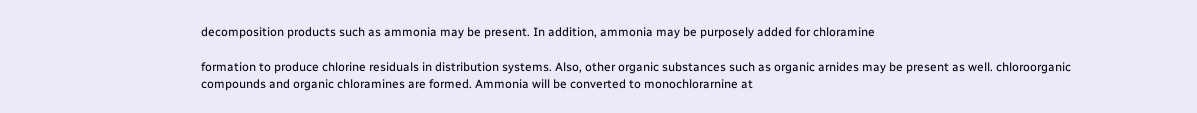decomposition products such as ammonia may be present. In addition, ammonia may be purposely added for chloramine

formation to produce chlorine residuals in distribution systems. Also, other organic substances such as organic arnides may be present as well. chloroorganic compounds and organic chloramines are formed. Ammonia will be converted to monochlorarnine at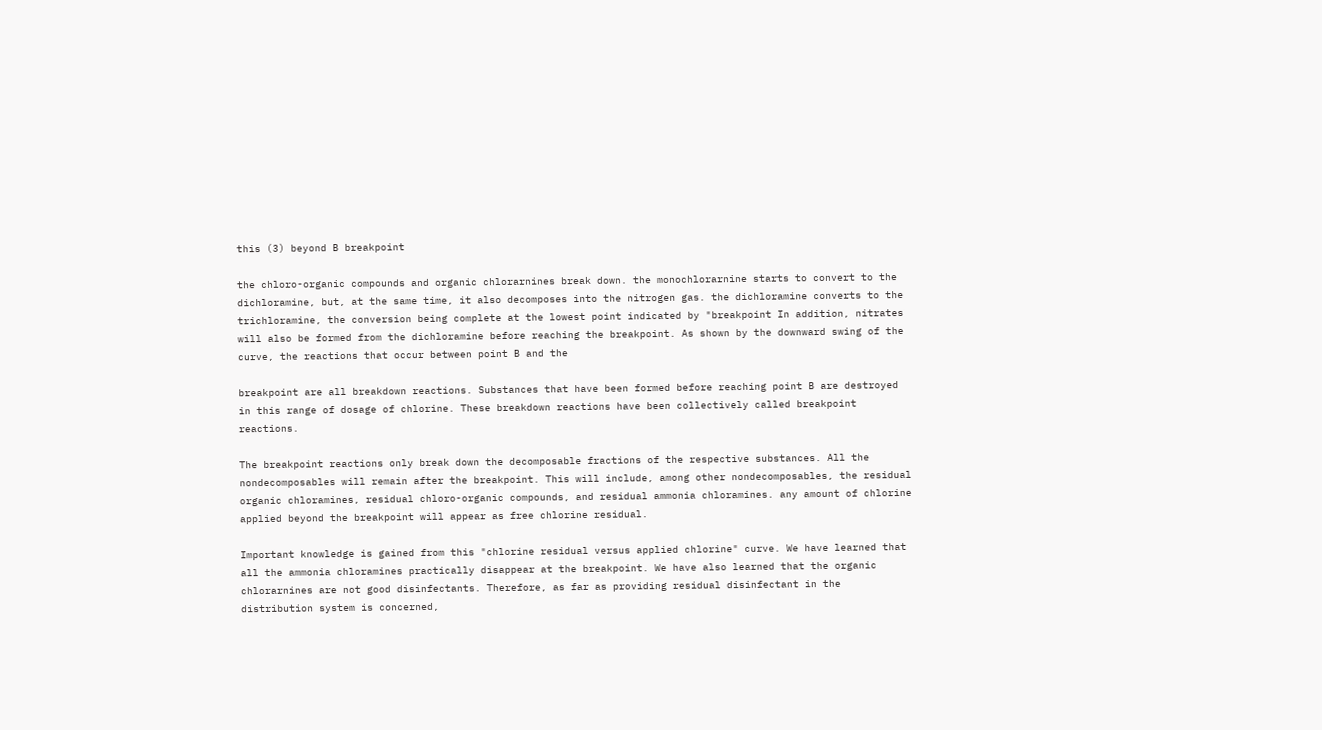this (3) beyond B breakpoint

the chloro-organic compounds and organic chlorarnines break down. the monochlorarnine starts to convert to the dichloramine, but, at the same time, it also decomposes into the nitrogen gas. the dichloramine converts to the trichloramine, the conversion being complete at the lowest point indicated by "breakpoint In addition, nitrates will also be formed from the dichloramine before reaching the breakpoint. As shown by the downward swing of the curve, the reactions that occur between point B and the

breakpoint are all breakdown reactions. Substances that have been formed before reaching point B are destroyed in this range of dosage of chlorine. These breakdown reactions have been collectively called breakpoint reactions.

The breakpoint reactions only break down the decomposable fractions of the respective substances. All the nondecomposables will remain after the breakpoint. This will include, among other nondecomposables, the residual organic chloramines, residual chloro-organic compounds, and residual ammonia chloramines. any amount of chlorine applied beyond the breakpoint will appear as free chlorine residual.

Important knowledge is gained from this "chlorine residual versus applied chlorine" curve. We have learned that all the ammonia chloramines practically disappear at the breakpoint. We have also learned that the organic chlorarnines are not good disinfectants. Therefore, as far as providing residual disinfectant in the distribution system is concerned,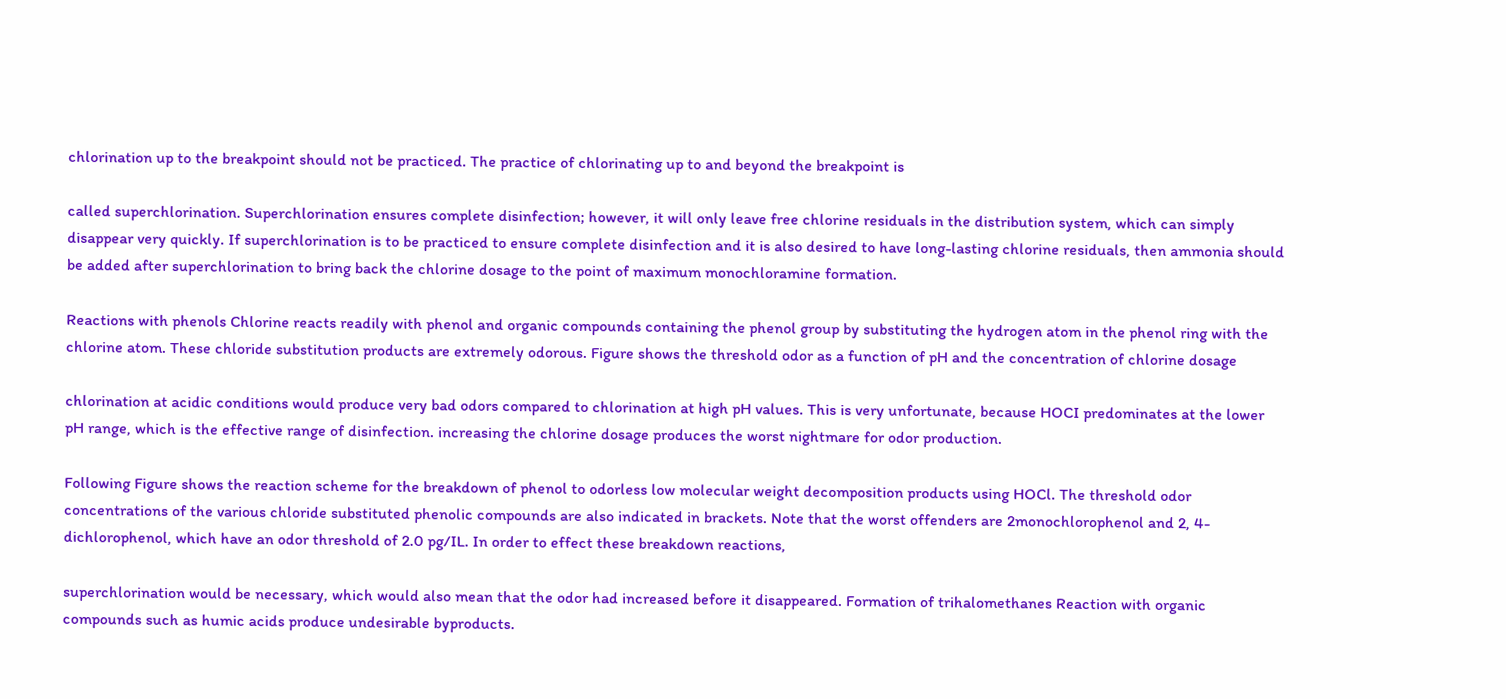chlorination up to the breakpoint should not be practiced. The practice of chlorinating up to and beyond the breakpoint is

called superchlorination. Superchlorination ensures complete disinfection; however, it will only leave free chlorine residuals in the distribution system, which can simply disappear very quickly. If superchlorination is to be practiced to ensure complete disinfection and it is also desired to have long-lasting chlorine residuals, then ammonia should be added after superchlorination to bring back the chlorine dosage to the point of maximum monochloramine formation.

Reactions with phenols Chlorine reacts readily with phenol and organic compounds containing the phenol group by substituting the hydrogen atom in the phenol ring with the chlorine atom. These chloride substitution products are extremely odorous. Figure shows the threshold odor as a function of pH and the concentration of chlorine dosage

chlorination at acidic conditions would produce very bad odors compared to chlorination at high pH values. This is very unfortunate, because HOCI predominates at the lower pH range, which is the effective range of disinfection. increasing the chlorine dosage produces the worst nightmare for odor production.

Following Figure shows the reaction scheme for the breakdown of phenol to odorless low molecular weight decomposition products using HOCl. The threshold odor concentrations of the various chloride substituted phenolic compounds are also indicated in brackets. Note that the worst offenders are 2monochlorophenol and 2, 4-dichlorophenol, which have an odor threshold of 2.0 pg/IL. In order to effect these breakdown reactions,

superchlorination would be necessary, which would also mean that the odor had increased before it disappeared. Formation of trihalomethanes Reaction with organic compounds such as humic acids produce undesirable byproducts.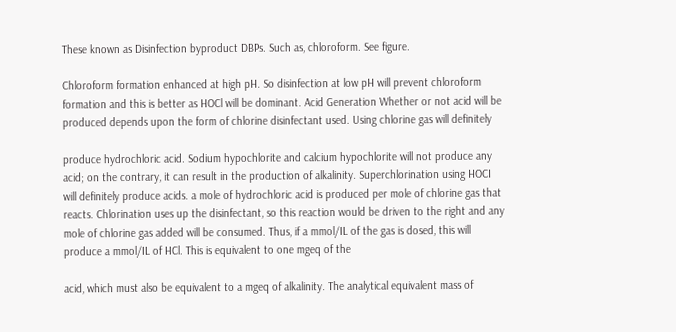These known as Disinfection byproduct DBPs. Such as, chloroform. See figure.

Chloroform formation enhanced at high pH. So disinfection at low pH will prevent chloroform formation and this is better as HOCl will be dominant. Acid Generation Whether or not acid will be produced depends upon the form of chlorine disinfectant used. Using chlorine gas will definitely

produce hydrochloric acid. Sodium hypochlorite and calcium hypochlorite will not produce any acid; on the contrary, it can result in the production of alkalinity. Superchlorination using HOCI will definitely produce acids. a mole of hydrochloric acid is produced per mole of chlorine gas that reacts. Chlorination uses up the disinfectant, so this reaction would be driven to the right and any mole of chlorine gas added will be consumed. Thus, if a mmol/IL of the gas is dosed, this will produce a mmol/IL of HCl. This is equivalent to one mgeq of the

acid, which must also be equivalent to a mgeq of alkalinity. The analytical equivalent mass of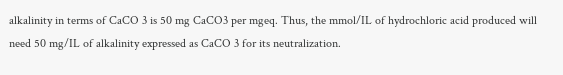alkalinity in terms of CaCO 3 is 50 mg CaCO3 per mgeq. Thus, the mmol/IL of hydrochloric acid produced will need 50 mg/IL of alkalinity expressed as CaCO 3 for its neutralization.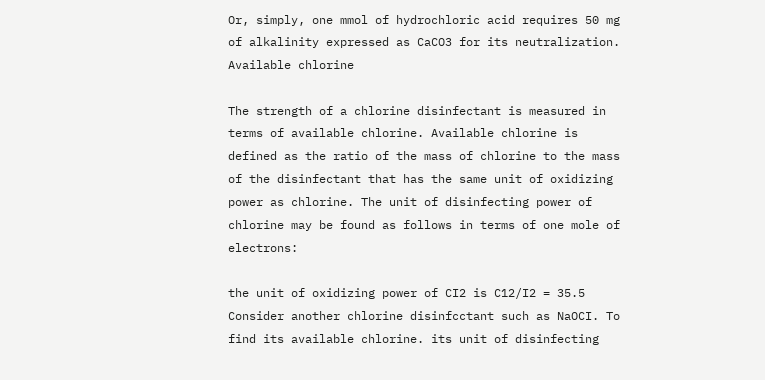Or, simply, one mmol of hydrochloric acid requires 50 mg of alkalinity expressed as CaCO3 for its neutralization. Available chlorine

The strength of a chlorine disinfectant is measured in terms of available chlorine. Available chlorine is defined as the ratio of the mass of chlorine to the mass of the disinfectant that has the same unit of oxidizing power as chlorine. The unit of disinfecting power of chlorine may be found as follows in terms of one mole of electrons:

the unit of oxidizing power of CI2 is C12/I2 = 35.5 Consider another chlorine disinfcctant such as NaOCI. To find its available chlorine. its unit of disinfecting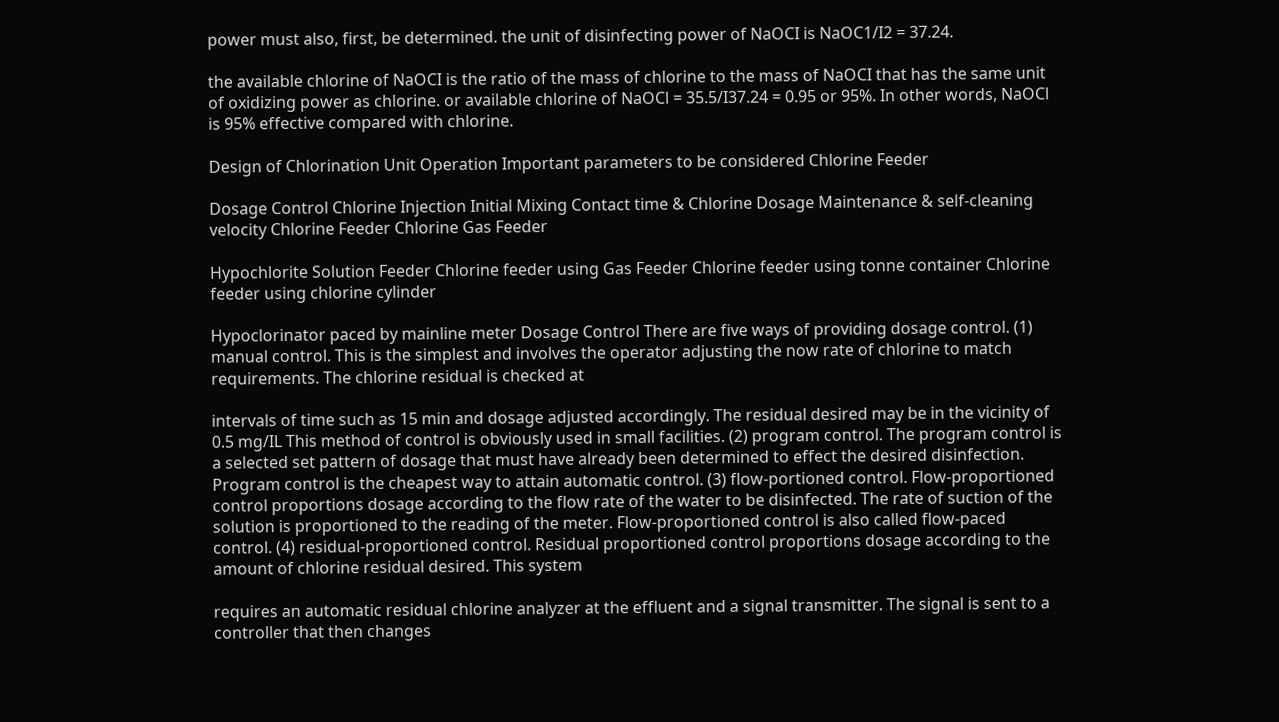power must also, first, be determined. the unit of disinfecting power of NaOCI is NaOC1/I2 = 37.24.

the available chlorine of NaOCI is the ratio of the mass of chlorine to the mass of NaOCI that has the same unit of oxidizing power as chlorine. or available chlorine of NaOCl = 35.5/I37.24 = 0.95 or 95%. In other words, NaOCl is 95% effective compared with chlorine.

Design of Chlorination Unit Operation Important parameters to be considered Chlorine Feeder

Dosage Control Chlorine Injection Initial Mixing Contact time & Chlorine Dosage Maintenance & self-cleaning velocity Chlorine Feeder Chlorine Gas Feeder

Hypochlorite Solution Feeder Chlorine feeder using Gas Feeder Chlorine feeder using tonne container Chlorine feeder using chlorine cylinder

Hypoclorinator paced by mainline meter Dosage Control There are five ways of providing dosage control. (1) manual control. This is the simplest and involves the operator adjusting the now rate of chlorine to match requirements. The chlorine residual is checked at

intervals of time such as 15 min and dosage adjusted accordingly. The residual desired may be in the vicinity of 0.5 mg/IL This method of control is obviously used in small facilities. (2) program control. The program control is a selected set pattern of dosage that must have already been determined to effect the desired disinfection. Program control is the cheapest way to attain automatic control. (3) flow-portioned control. Flow-proportioned control proportions dosage according to the flow rate of the water to be disinfected. The rate of suction of the solution is proportioned to the reading of the meter. Flow-proportioned control is also called flow-paced control. (4) residual-proportioned control. Residual proportioned control proportions dosage according to the amount of chlorine residual desired. This system

requires an automatic residual chlorine analyzer at the effluent and a signal transmitter. The signal is sent to a controller that then changes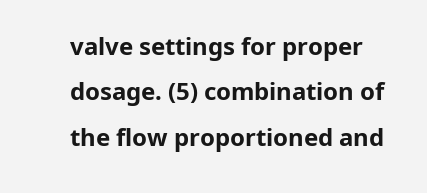valve settings for proper dosage. (5) combination of the flow proportioned and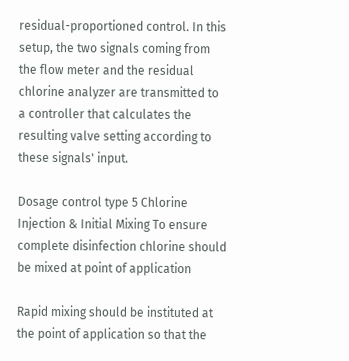residual-proportioned control. In this setup, the two signals coming from the flow meter and the residual chlorine analyzer are transmitted to a controller that calculates the resulting valve setting according to these signals' input.

Dosage control type 5 Chlorine Injection & Initial Mixing To ensure complete disinfection chlorine should be mixed at point of application

Rapid mixing should be instituted at the point of application so that the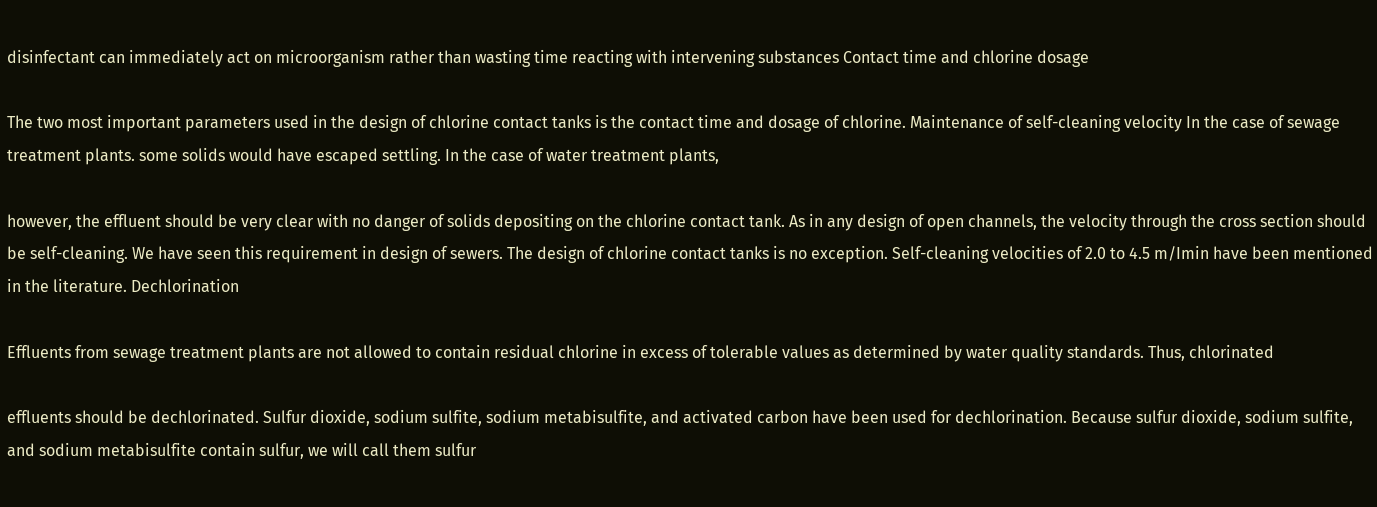disinfectant can immediately act on microorganism rather than wasting time reacting with intervening substances Contact time and chlorine dosage

The two most important parameters used in the design of chlorine contact tanks is the contact time and dosage of chlorine. Maintenance of self-cleaning velocity In the case of sewage treatment plants. some solids would have escaped settling. In the case of water treatment plants,

however, the effluent should be very clear with no danger of solids depositing on the chlorine contact tank. As in any design of open channels, the velocity through the cross section should be self-cleaning. We have seen this requirement in design of sewers. The design of chlorine contact tanks is no exception. Self-cleaning velocities of 2.0 to 4.5 m/Imin have been mentioned in the literature. Dechlorination

Effluents from sewage treatment plants are not allowed to contain residual chlorine in excess of tolerable values as determined by water quality standards. Thus, chlorinated

effluents should be dechlorinated. Sulfur dioxide, sodium sulfite, sodium metabisulfite, and activated carbon have been used for dechlorination. Because sulfur dioxide, sodium sulfite, and sodium metabisulfite contain sulfur, we will call them sulfur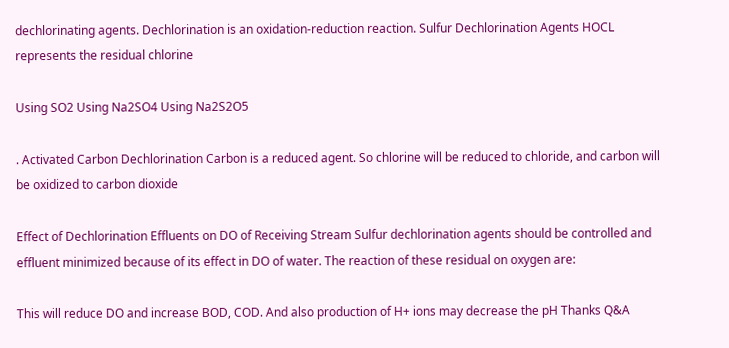dechlorinating agents. Dechlorination is an oxidation-reduction reaction. Sulfur Dechlorination Agents HOCL represents the residual chlorine

Using SO2 Using Na2SO4 Using Na2S2O5

. Activated Carbon Dechlorination Carbon is a reduced agent. So chlorine will be reduced to chloride, and carbon will be oxidized to carbon dioxide

Effect of Dechlorination Effluents on DO of Receiving Stream Sulfur dechlorination agents should be controlled and effluent minimized because of its effect in DO of water. The reaction of these residual on oxygen are:

This will reduce DO and increase BOD, COD. And also production of H+ ions may decrease the pH Thanks Q&A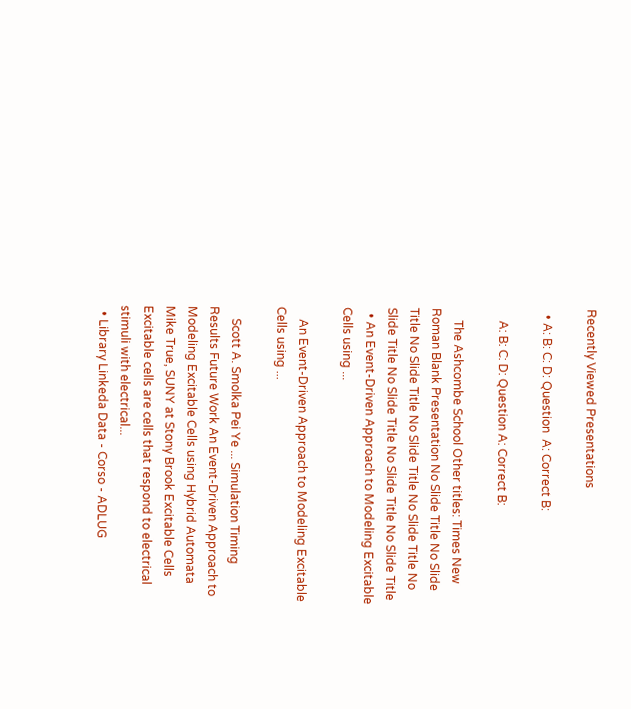Recently Viewed Presentations

  • A: B: C: D: Question  A: Correct B:

    A: B: C: D: Question A: Correct B:

    The Ashcombe School Other titles: Times New Roman Blank Presentation No Slide Title No Slide Title No Slide Title No Slide Title No Slide Title No Slide Title No Slide Title No Slide Title No Slide Title
  • An Event-Driven Approach to Modeling Excitable Cells using ...

    An Event-Driven Approach to Modeling Excitable Cells using ...

    Scott A. Smolka Pei Ye ... Simulation Timing Results Future Work An Event-Driven Approach to Modeling Excitable Cells using Hybrid Automata Mike True, SUNY at Stony Brook Excitable Cells Excitable cells are cells that respond to electrical stimuli with electrical...
  • Library Linkeda Data - Corso - ADLUG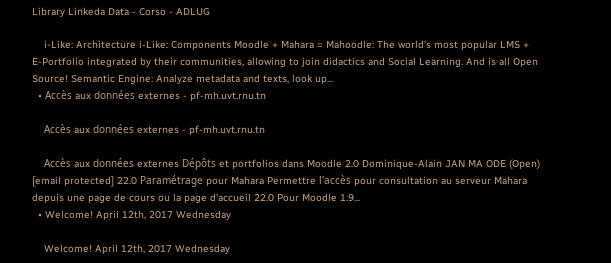Library Linkeda Data - Corso - ADLUG

    i-Like: Architecture i-Like: Components Moodle + Mahara = Mahoodle: The world's most popular LMS + E-Portfolio integrated by their communities, allowing to join didactics and Social Learning. And is all Open Source! Semantic Engine: Analyze metadata and texts, look up...
  • Accès aux données externes - pf-mh.uvt.rnu.tn

    Accès aux données externes - pf-mh.uvt.rnu.tn

    Accès aux données externes Dépôts et portfolios dans Moodle 2.0 Dominique-Alain JAN MA ODE (Open) [email protected] 22.0 Paramétrage pour Mahara Permettre l'accès pour consultation au serveur Mahara depuis une page de cours ou la page d'accueil 22.0 Pour Moodle 1.9...
  • Welcome! April 12th, 2017 Wednesday

    Welcome! April 12th, 2017 Wednesday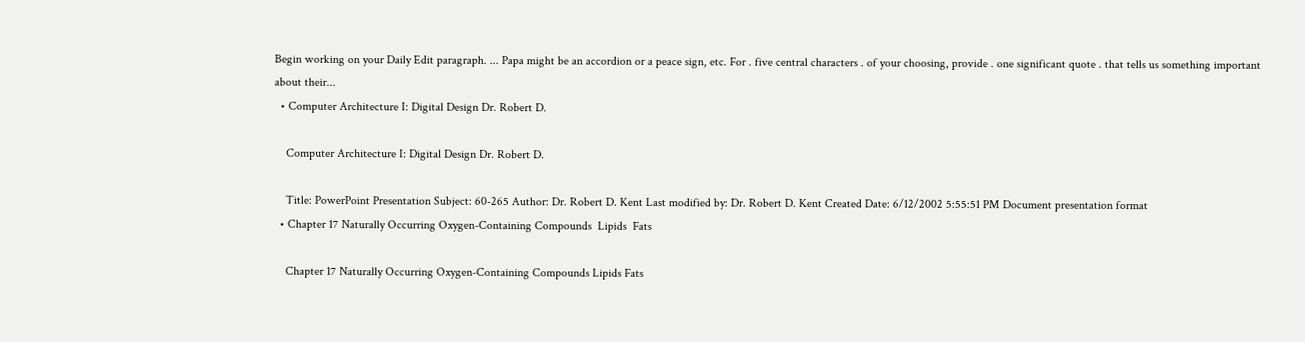Begin working on your Daily Edit paragraph. ... Papa might be an accordion or a peace sign, etc. For . five central characters . of your choosing, provide . one significant quote . that tells us something important about their...
  • Computer Architecture I: Digital Design Dr. Robert D.

    Computer Architecture I: Digital Design Dr. Robert D.

    Title: PowerPoint Presentation Subject: 60-265 Author: Dr. Robert D. Kent Last modified by: Dr. Robert D. Kent Created Date: 6/12/2002 5:55:51 PM Document presentation format
  • Chapter 17 Naturally Occurring Oxygen-Containing Compounds  Lipids  Fats

    Chapter 17 Naturally Occurring Oxygen-Containing Compounds Lipids Fats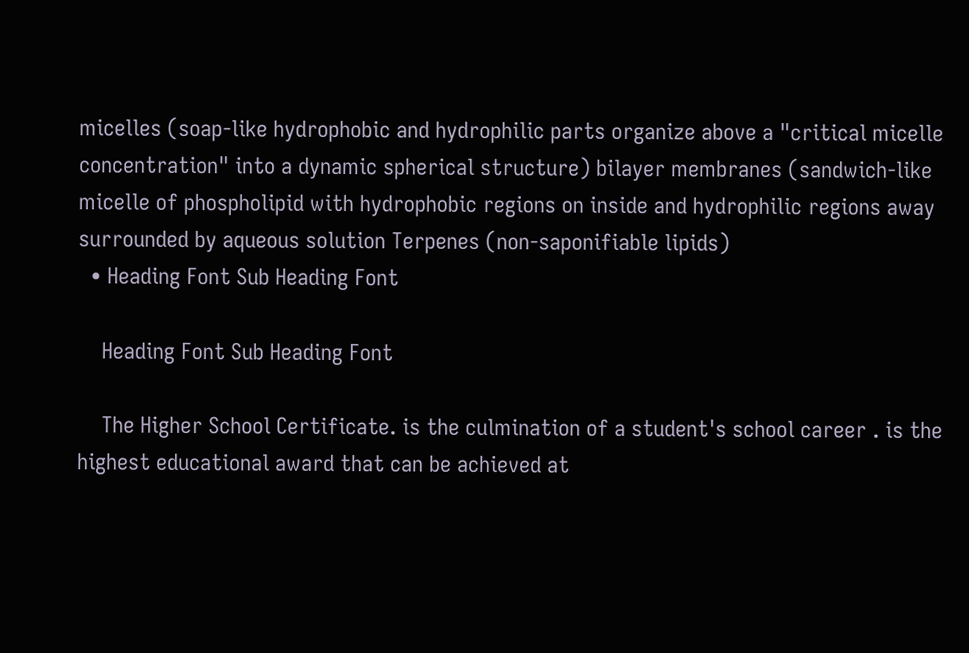micelles (soap-like hydrophobic and hydrophilic parts organize above a "critical micelle concentration" into a dynamic spherical structure) bilayer membranes (sandwich-like micelle of phospholipid with hydrophobic regions on inside and hydrophilic regions away surrounded by aqueous solution Terpenes (non-saponifiable lipids)
  • Heading Font Sub Heading Font

    Heading Font Sub Heading Font

    The Higher School Certificate. is the culmination of a student's school career . is the highest educational award that can be achieved at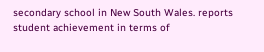secondary school in New South Wales. reports student achievement in terms of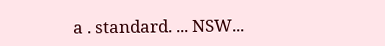a . standard. ... NSW...